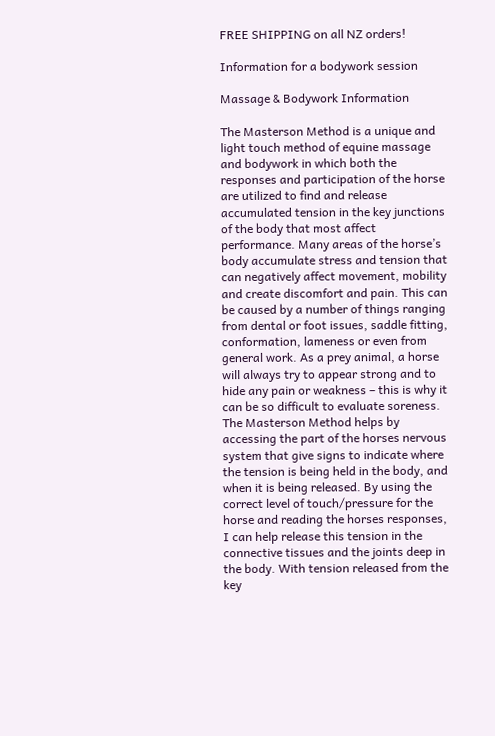FREE SHIPPING on all NZ orders!

Information for a bodywork session

Massage & Bodywork Information

The Masterson Method is a unique and light touch method of equine massage and bodywork in which both the responses and participation of the horse are utilized to find and release accumulated tension in the key junctions of the body that most affect performance. Many areas of the horse’s body accumulate stress and tension that can negatively affect movement, mobility and create discomfort and pain. This can be caused by a number of things ranging from dental or foot issues, saddle fitting, conformation, lameness or even from general work. As a prey animal, a horse will always try to appear strong and to hide any pain or weakness – this is why it can be so difficult to evaluate soreness. The Masterson Method helps by accessing the part of the horses nervous system that give signs to indicate where the tension is being held in the body, and when it is being released. By using the correct level of touch/pressure for the horse and reading the horses responses, I can help release this tension in the connective tissues and the joints deep in the body. With tension released from the key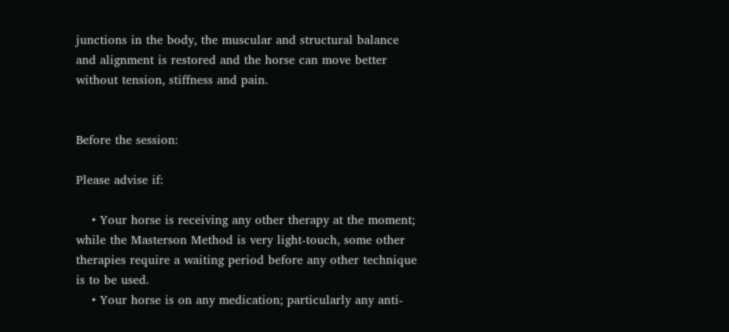junctions in the body, the muscular and structural balance and alignment is restored and the horse can move better without tension, stiffness and pain.


Before the session:

Please advise if:

    • Your horse is receiving any other therapy at the moment; while the Masterson Method is very light-touch, some other therapies require a waiting period before any other technique is to be used.
    • Your horse is on any medication; particularly any anti-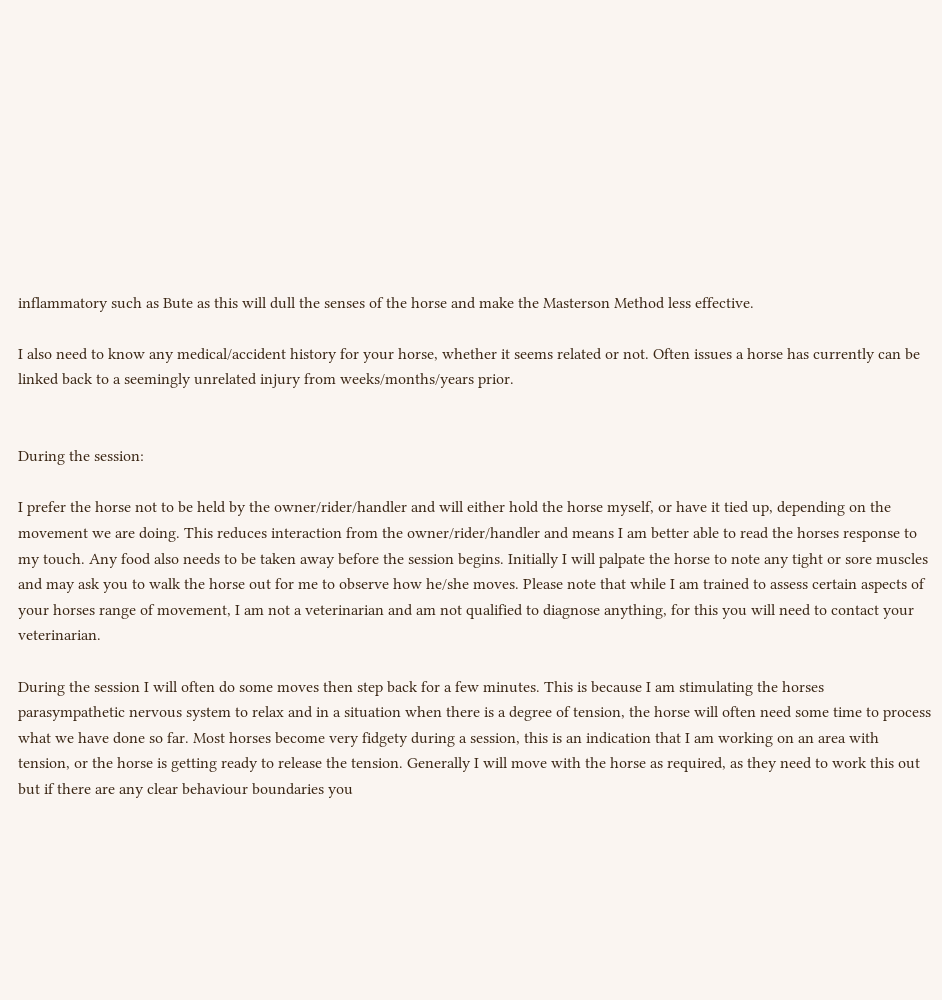inflammatory such as Bute as this will dull the senses of the horse and make the Masterson Method less effective.

I also need to know any medical/accident history for your horse, whether it seems related or not. Often issues a horse has currently can be linked back to a seemingly unrelated injury from weeks/months/years prior.


During the session:

I prefer the horse not to be held by the owner/rider/handler and will either hold the horse myself, or have it tied up, depending on the movement we are doing. This reduces interaction from the owner/rider/handler and means I am better able to read the horses response to my touch. Any food also needs to be taken away before the session begins. Initially I will palpate the horse to note any tight or sore muscles and may ask you to walk the horse out for me to observe how he/she moves. Please note that while I am trained to assess certain aspects of your horses range of movement, I am not a veterinarian and am not qualified to diagnose anything, for this you will need to contact your veterinarian.

During the session I will often do some moves then step back for a few minutes. This is because I am stimulating the horses parasympathetic nervous system to relax and in a situation when there is a degree of tension, the horse will often need some time to process what we have done so far. Most horses become very fidgety during a session, this is an indication that I am working on an area with tension, or the horse is getting ready to release the tension. Generally I will move with the horse as required, as they need to work this out but if there are any clear behaviour boundaries you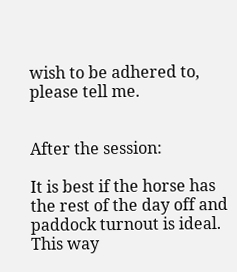wish to be adhered to, please tell me.


After the session:

It is best if the horse has the rest of the day off and paddock turnout is ideal. This way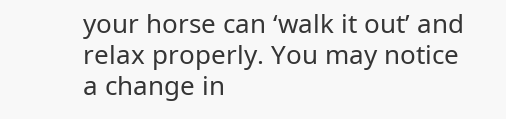your horse can ‘walk it out’ and relax properly. You may notice a change in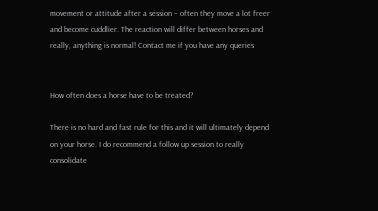movement or attitude after a session – often they move a lot freer and become cuddlier. The reaction will differ between horses and really, anything is normal! Contact me if you have any queries


How often does a horse have to be treated?

There is no hard and fast rule for this and it will ultimately depend on your horse. I do recommend a follow up session to really consolidate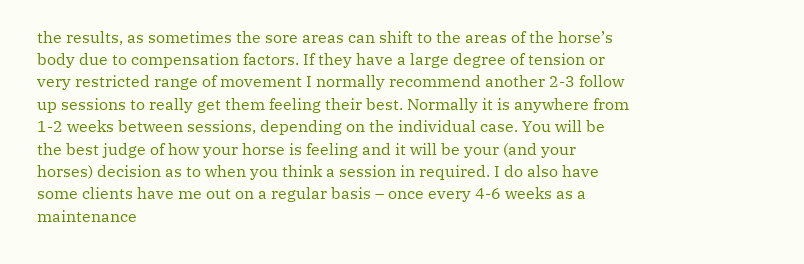the results, as sometimes the sore areas can shift to the areas of the horse’s body due to compensation factors. If they have a large degree of tension or very restricted range of movement I normally recommend another 2-3 follow up sessions to really get them feeling their best. Normally it is anywhere from 1-2 weeks between sessions, depending on the individual case. You will be the best judge of how your horse is feeling and it will be your (and your horses) decision as to when you think a session in required. I do also have some clients have me out on a regular basis – once every 4-6 weeks as a maintenance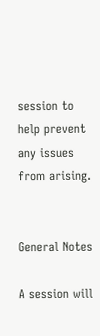session to help prevent any issues from arising.


General Notes

A session will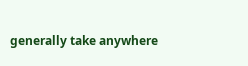generally take anywhere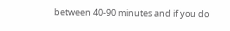between 40-90 minutes and if you do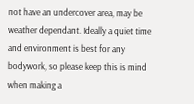not have an undercover area, may be weather dependant. Ideally a quiet time and environment is best for any bodywork, so please keep this is mind when making a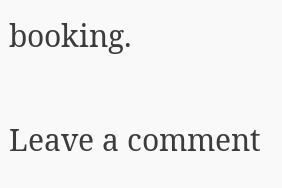booking.

Leave a comment